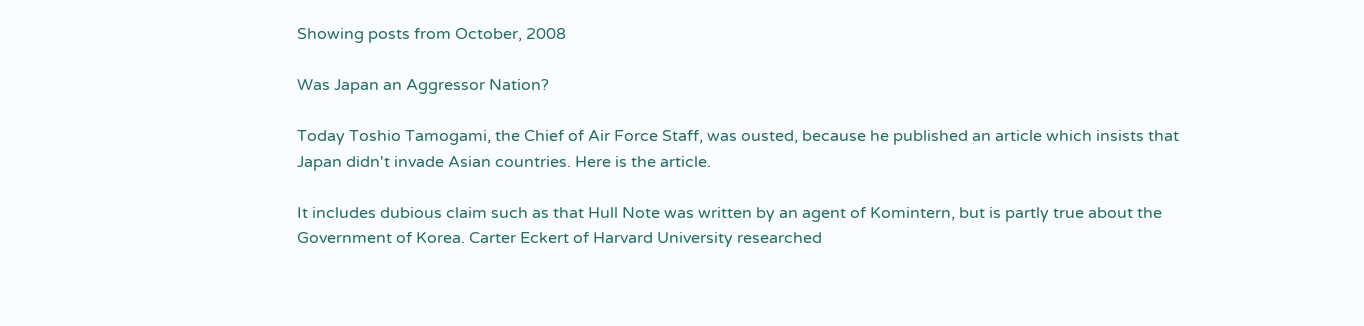Showing posts from October, 2008

Was Japan an Aggressor Nation?

Today Toshio Tamogami, the Chief of Air Force Staff, was ousted, because he published an article which insists that Japan didn't invade Asian countries. Here is the article.

It includes dubious claim such as that Hull Note was written by an agent of Komintern, but is partly true about the Government of Korea. Carter Eckert of Harvard University researched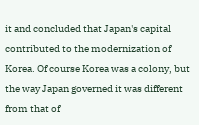it and concluded that Japan's capital contributed to the modernization of Korea. Of course Korea was a colony, but the way Japan governed it was different from that of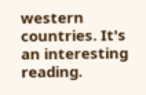western countries. It's an interesting reading.